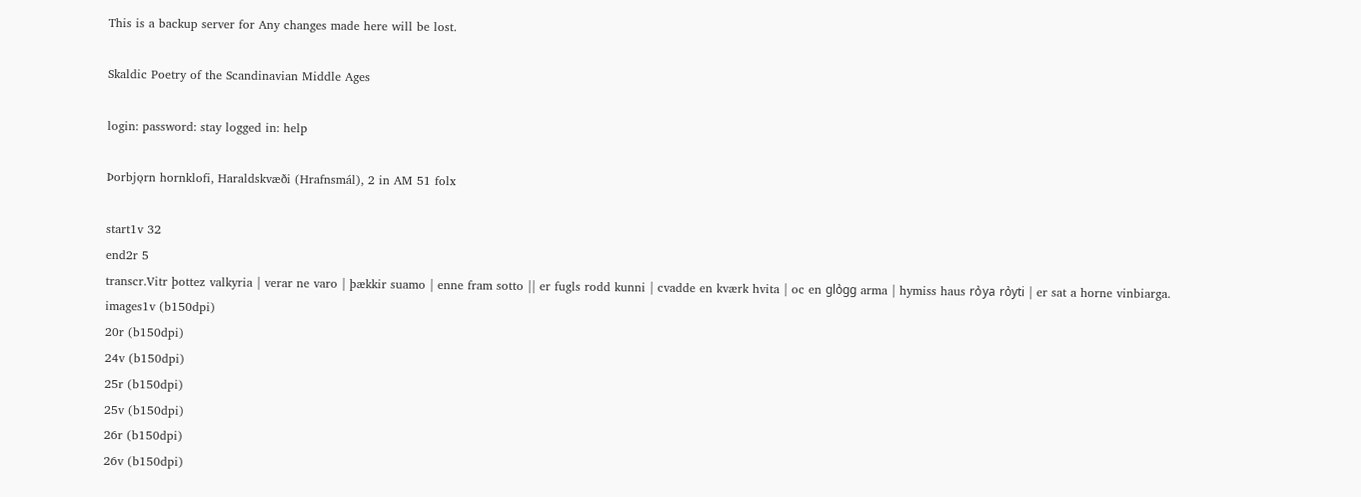This is a backup server for Any changes made here will be lost.

Skaldic Poetry of the Scandinavian Middle Ages

login: password: stay logged in: help

Þorbjǫrn hornklofi, Haraldskvæði (Hrafnsmál), 2 in AM 51 folx

start1v 32
end2r 5
transcr.Vitr þottez valkyria | verar ne varo | þækkir suamo | enne fram sotto || er fugls rodd kunni | cvadde en kværk hvita | oc en glo᷎gg arma | hymiss haus ro᷎ya ro᷎yti | er sat a horne vinbiarga.
images1v (b150dpi)
20r (b150dpi)
24v (b150dpi)
25r (b150dpi)
25v (b150dpi)
26r (b150dpi)
26v (b150dpi)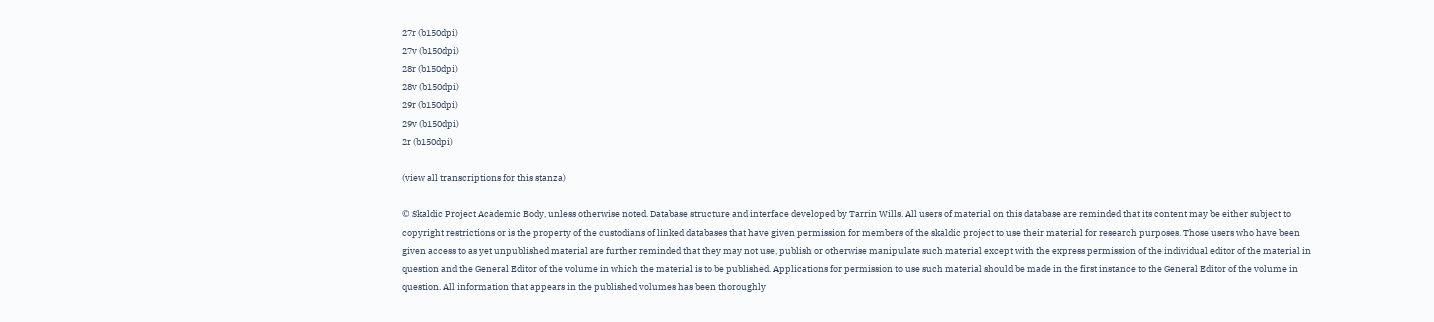27r (b150dpi)
27v (b150dpi)
28r (b150dpi)
28v (b150dpi)
29r (b150dpi)
29v (b150dpi)
2r (b150dpi)

(view all transcriptions for this stanza)

© Skaldic Project Academic Body, unless otherwise noted. Database structure and interface developed by Tarrin Wills. All users of material on this database are reminded that its content may be either subject to copyright restrictions or is the property of the custodians of linked databases that have given permission for members of the skaldic project to use their material for research purposes. Those users who have been given access to as yet unpublished material are further reminded that they may not use, publish or otherwise manipulate such material except with the express permission of the individual editor of the material in question and the General Editor of the volume in which the material is to be published. Applications for permission to use such material should be made in the first instance to the General Editor of the volume in question. All information that appears in the published volumes has been thoroughly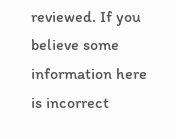reviewed. If you believe some information here is incorrect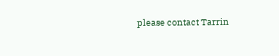please contact Tarrin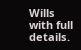Wills with full details.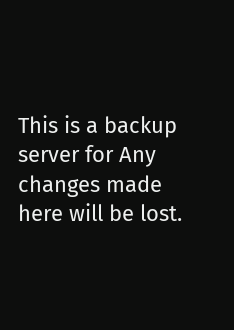This is a backup server for Any changes made here will be lost.